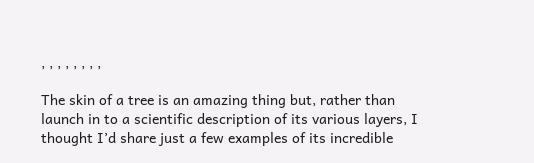, , , , , , , ,

The skin of a tree is an amazing thing but, rather than launch in to a scientific description of its various layers, I thought I’d share just a few examples of its incredible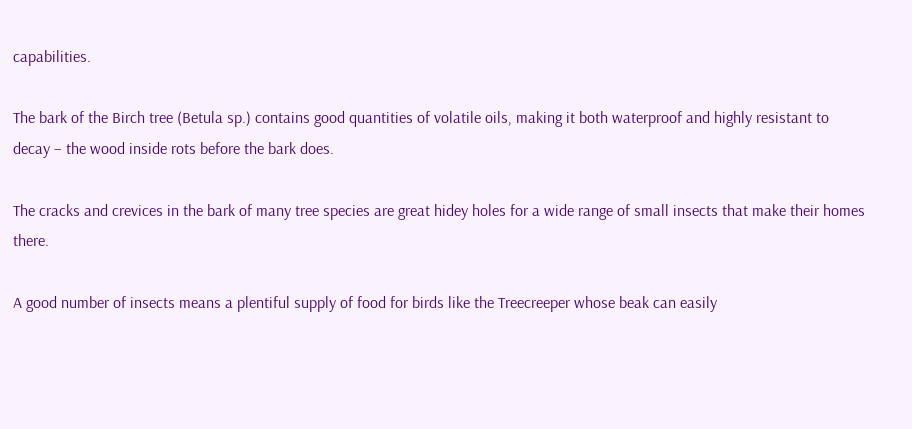capabilities.

The bark of the Birch tree (Betula sp.) contains good quantities of volatile oils, making it both waterproof and highly resistant to decay – the wood inside rots before the bark does.

The cracks and crevices in the bark of many tree species are great hidey holes for a wide range of small insects that make their homes there.

A good number of insects means a plentiful supply of food for birds like the Treecreeper whose beak can easily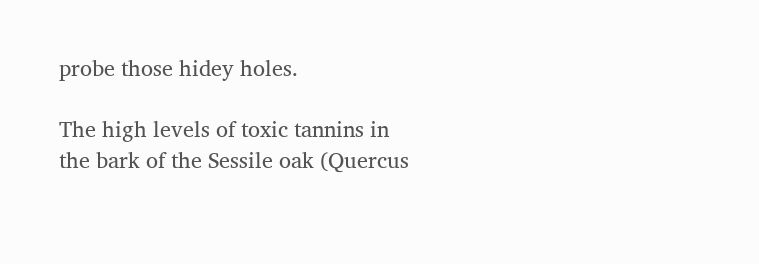probe those hidey holes.

The high levels of toxic tannins in the bark of the Sessile oak (Quercus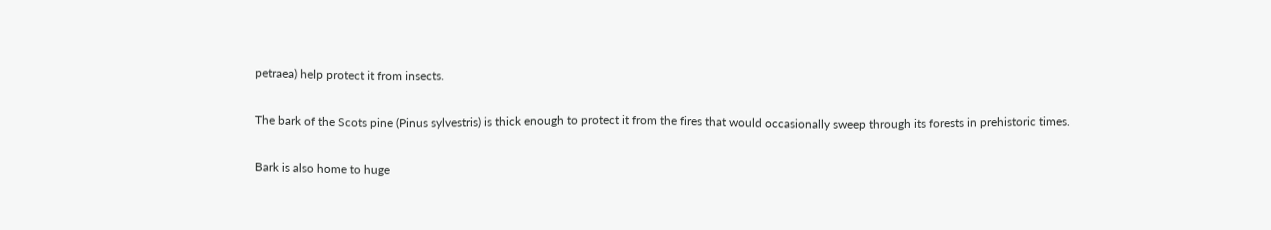petraea) help protect it from insects.

The bark of the Scots pine (Pinus sylvestris) is thick enough to protect it from the fires that would occasionally sweep through its forests in prehistoric times.

Bark is also home to huge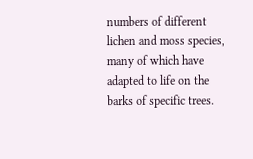numbers of different lichen and moss species, many of which have adapted to life on the barks of specific trees.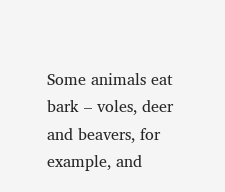Some animals eat bark – voles, deer and beavers, for example, and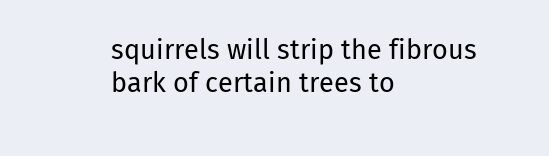squirrels will strip the fibrous bark of certain trees to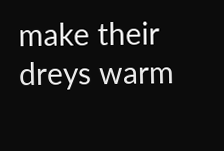make their dreys warm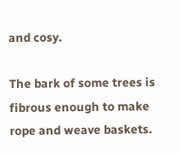and cosy.

The bark of some trees is fibrous enough to make rope and weave baskets.